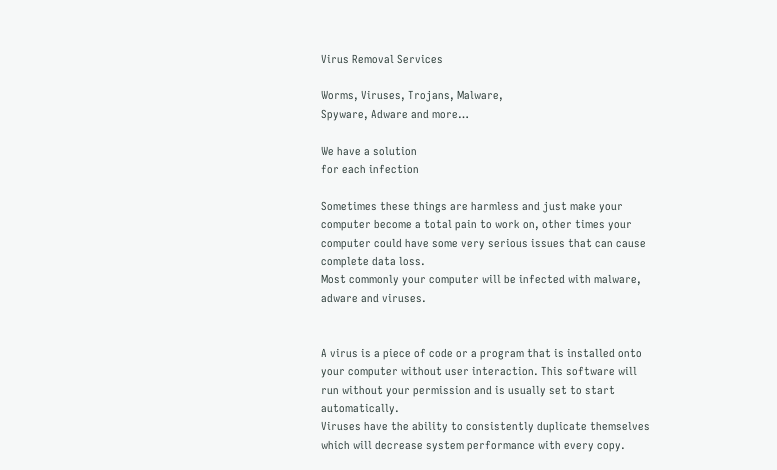Virus Removal Services

Worms, Viruses, Trojans, Malware,
Spyware, Adware and more…

We have a solution
for each infection

Sometimes these things are harmless and just make your computer become a total pain to work on, other times your computer could have some very serious issues that can cause complete data loss.
Most commonly your computer will be infected with malware, adware and viruses.


A virus is a piece of code or a program that is installed onto your computer without user interaction. This software will run without your permission and is usually set to start automatically.
Viruses have the ability to consistently duplicate themselves which will decrease system performance with every copy.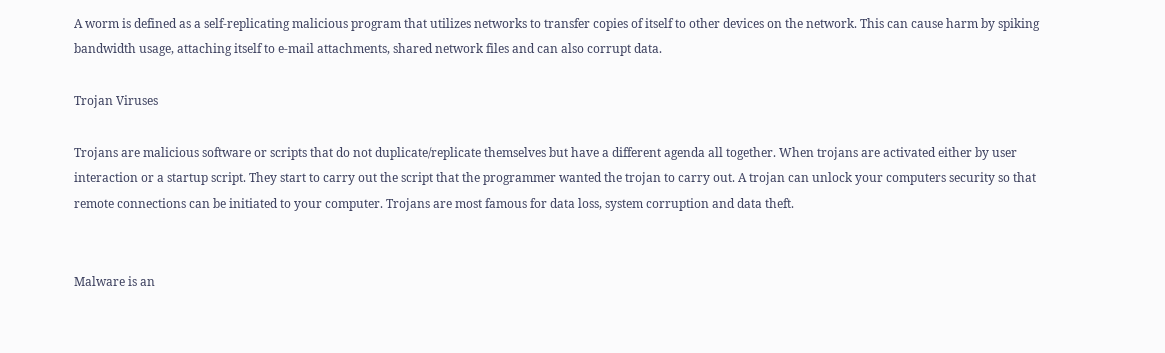A worm is defined as a self-replicating malicious program that utilizes networks to transfer copies of itself to other devices on the network. This can cause harm by spiking bandwidth usage, attaching itself to e-mail attachments, shared network files and can also corrupt data.

Trojan Viruses

Trojans are malicious software or scripts that do not duplicate/replicate themselves but have a different agenda all together. When trojans are activated either by user interaction or a startup script. They start to carry out the script that the programmer wanted the trojan to carry out. A trojan can unlock your computers security so that remote connections can be initiated to your computer. Trojans are most famous for data loss, system corruption and data theft.


Malware is an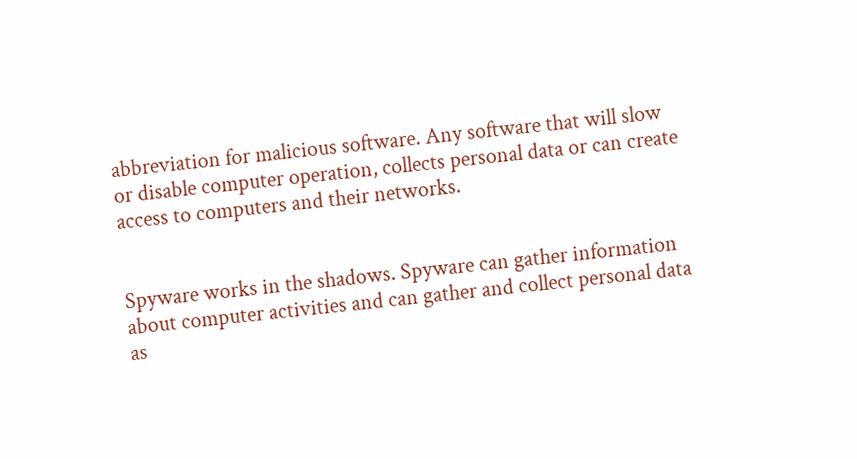abbreviation for malicious software. Any software that will slow or disable computer operation, collects personal data or can create access to computers and their networks.


Spyware works in the shadows. Spyware can gather information about computer activities and can gather and collect personal data as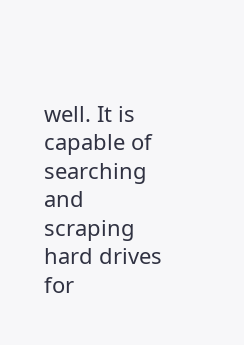well. It is capable of searching and scraping hard drives for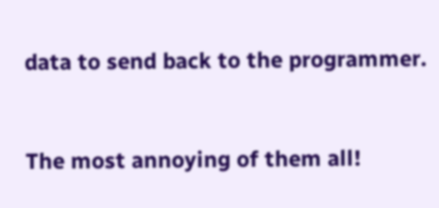data to send back to the programmer.


The most annoying of them all!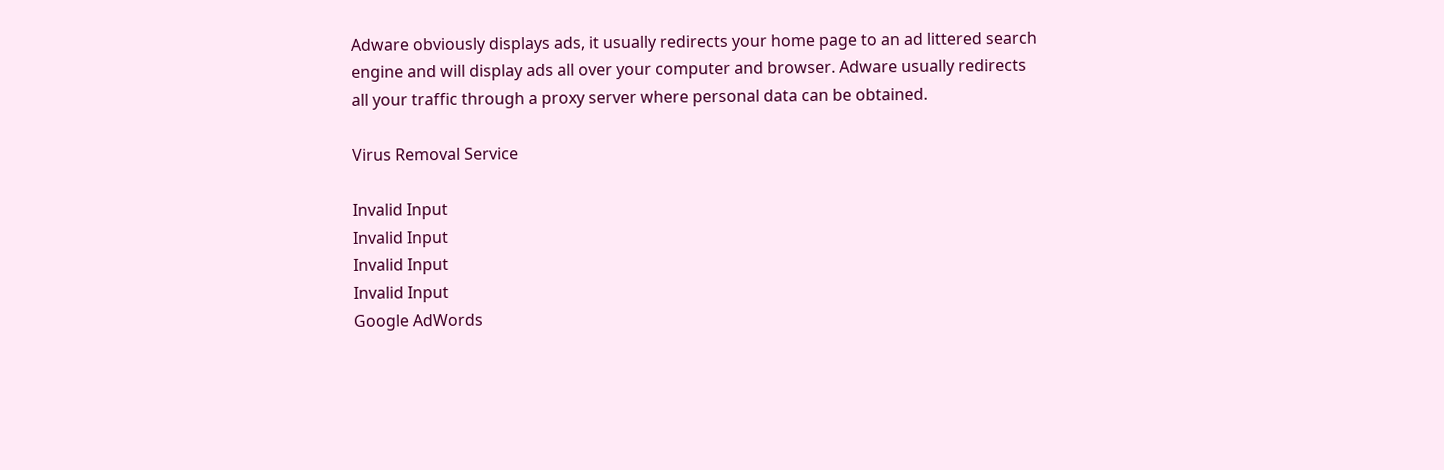Adware obviously displays ads, it usually redirects your home page to an ad littered search engine and will display ads all over your computer and browser. Adware usually redirects all your traffic through a proxy server where personal data can be obtained.

Virus Removal Service

Invalid Input
Invalid Input
Invalid Input
Invalid Input
Google AdWords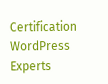Certification
WordPress Experts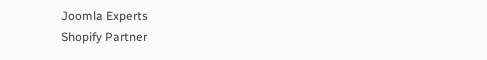Joomla Experts
Shopify Partner